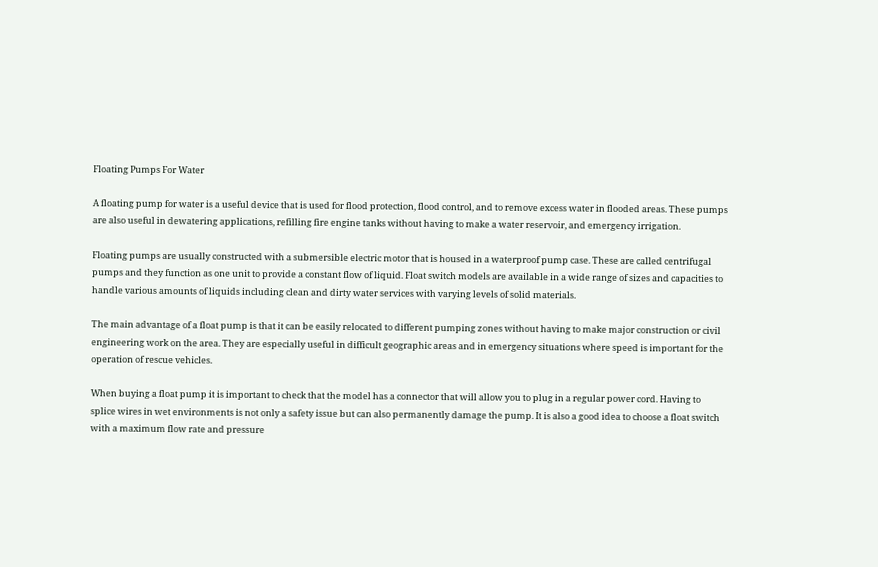Floating Pumps For Water

A floating pump for water is a useful device that is used for flood protection, flood control, and to remove excess water in flooded areas. These pumps are also useful in dewatering applications, refilling fire engine tanks without having to make a water reservoir, and emergency irrigation.

Floating pumps are usually constructed with a submersible electric motor that is housed in a waterproof pump case. These are called centrifugal pumps and they function as one unit to provide a constant flow of liquid. Float switch models are available in a wide range of sizes and capacities to handle various amounts of liquids including clean and dirty water services with varying levels of solid materials.

The main advantage of a float pump is that it can be easily relocated to different pumping zones without having to make major construction or civil engineering work on the area. They are especially useful in difficult geographic areas and in emergency situations where speed is important for the operation of rescue vehicles.

When buying a float pump it is important to check that the model has a connector that will allow you to plug in a regular power cord. Having to splice wires in wet environments is not only a safety issue but can also permanently damage the pump. It is also a good idea to choose a float switch with a maximum flow rate and pressure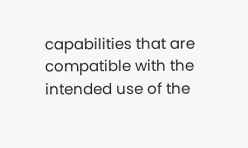capabilities that are compatible with the intended use of the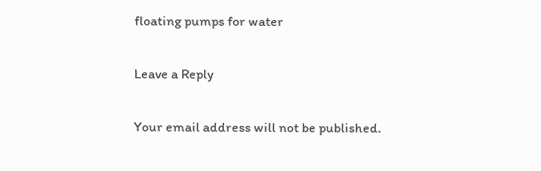floating pumps for water

Leave a Reply

Your email address will not be published.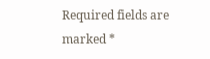Required fields are marked *